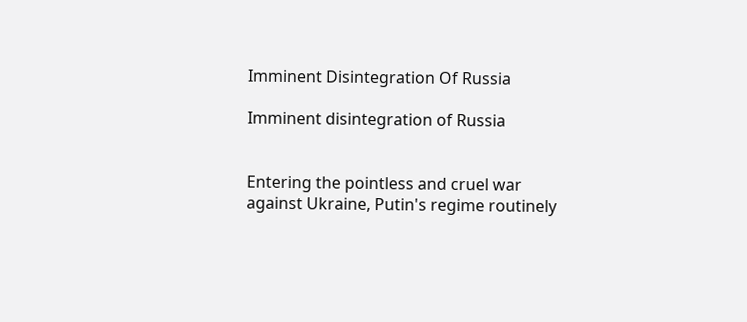Imminent Disintegration Of Russia

Imminent disintegration of Russia


Entering the pointless and cruel war against Ukraine, Putin's regime routinely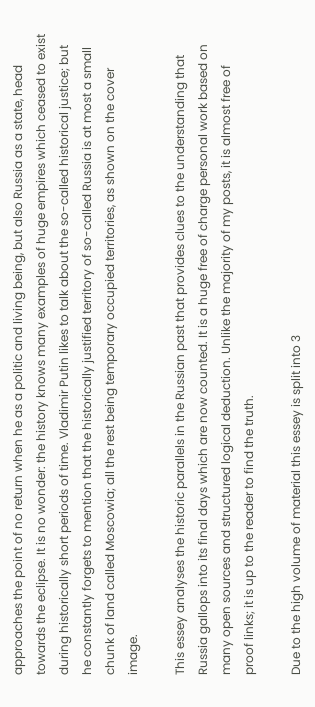approaches the point of no return when he as a politic and living being, but also Russia as a state, head towards the eclipse. It is no wonder: the history knows many examples of huge empires which ceased to exist during historically short periods of time. Vladimir Putin likes to talk about the so-called historical justice; but he constantly forgets to mention that the historically justified territory of so-called Russia is at most a small chunk of land called Moscowia; all the rest being temporary occupied territories, as shown on the cover image.

This essey analyses the historic parallels in the Russian past that provides clues to the understanding that Russia gallops into its final days which are now counted. It is a huge free of charge personal work based on many open sources and structured logical deduction. Unlike the majority of my posts, it is almost free of proof links; it is up to the reader to find the truth.

Due to the high volume of material this essey is split into 3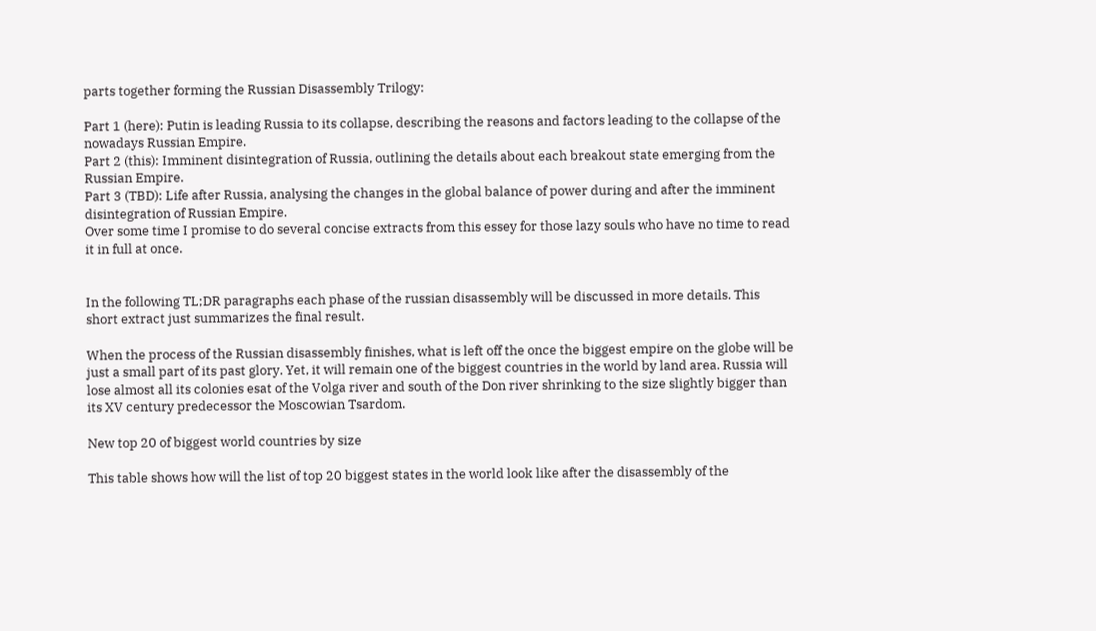parts together forming the Russian Disassembly Trilogy:

Part 1 (here): Putin is leading Russia to its collapse, describing the reasons and factors leading to the collapse of the nowadays Russian Empire.
Part 2 (this): Imminent disintegration of Russia, outlining the details about each breakout state emerging from the Russian Empire.
Part 3 (TBD): Life after Russia, analysing the changes in the global balance of power during and after the imminent disintegration of Russian Empire.
Over some time I promise to do several concise extracts from this essey for those lazy souls who have no time to read it in full at once.


In the following TL;DR paragraphs each phase of the russian disassembly will be discussed in more details. This short extract just summarizes the final result.

When the process of the Russian disassembly finishes, what is left off the once the biggest empire on the globe will be just a small part of its past glory. Yet, it will remain one of the biggest countries in the world by land area. Russia will lose almost all its colonies esat of the Volga river and south of the Don river shrinking to the size slightly bigger than its XV century predecessor the Moscowian Tsardom.

New top 20 of biggest world countries by size

This table shows how will the list of top 20 biggest states in the world look like after the disassembly of the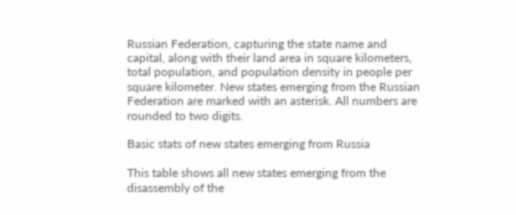Russian Federation, capturing the state name and capital, along with their land area in square kilometers, total population, and population density in people per square kilometer. New states emerging from the Russian Federation are marked with an asterisk. All numbers are rounded to two digits.

Basic stats of new states emerging from Russia

This table shows all new states emerging from the disassembly of the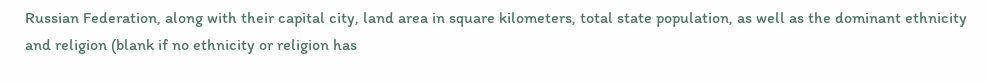Russian Federation, along with their capital city, land area in square kilometers, total state population, as well as the dominant ethnicity and religion (blank if no ethnicity or religion has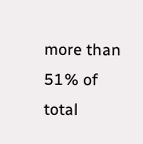more than 51% of total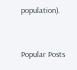population).


Popular Posts